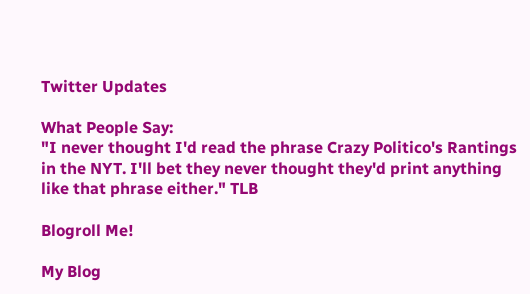Twitter Updates

What People Say:
"I never thought I'd read the phrase Crazy Politico's Rantings in the NYT. I'll bet they never thought they'd print anything like that phrase either." TLB

Blogroll Me!

My Blog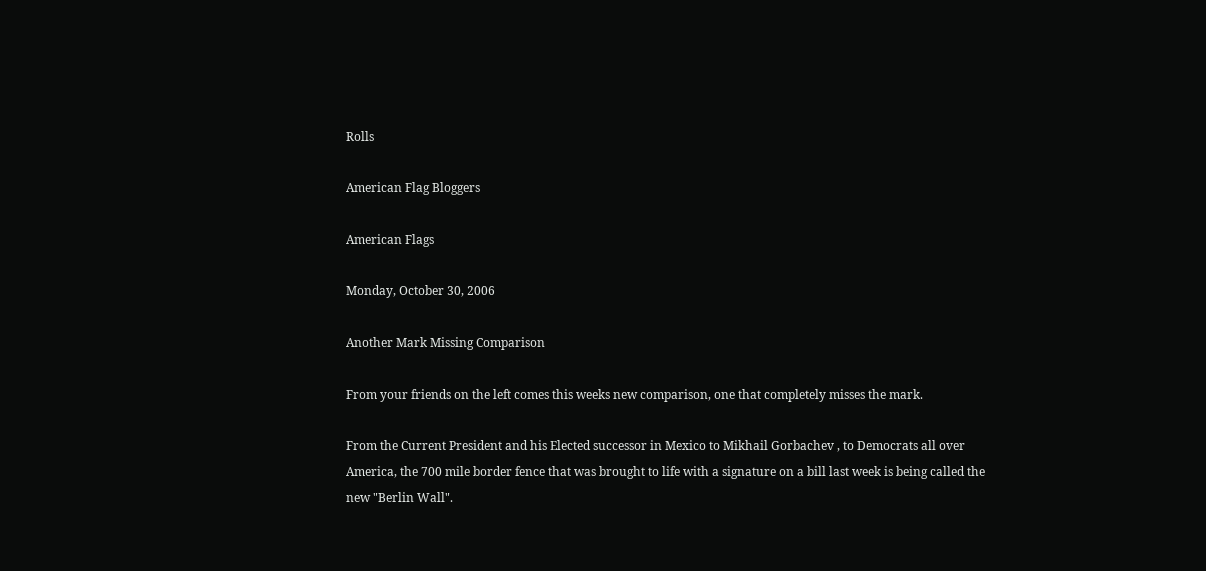Rolls

American Flag Bloggers

American Flags

Monday, October 30, 2006

Another Mark Missing Comparison

From your friends on the left comes this weeks new comparison, one that completely misses the mark.

From the Current President and his Elected successor in Mexico to Mikhail Gorbachev , to Democrats all over America, the 700 mile border fence that was brought to life with a signature on a bill last week is being called the new "Berlin Wall".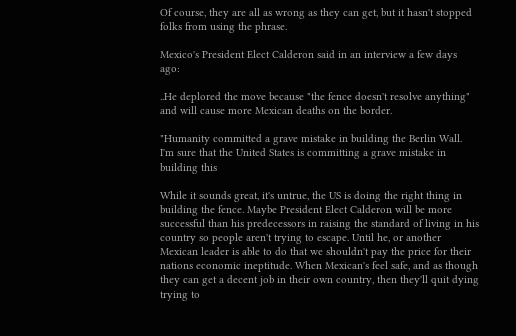Of course, they are all as wrong as they can get, but it hasn't stopped folks from using the phrase.

Mexico's President Elect Calderon said in an interview a few days ago:

..He deplored the move because "the fence doesn't resolve anything" and will cause more Mexican deaths on the border.

"Humanity committed a grave mistake in building the Berlin Wall.
I'm sure that the United States is committing a grave mistake in building this

While it sounds great, it's untrue, the US is doing the right thing in building the fence. Maybe President Elect Calderon will be more successful than his predecessors in raising the standard of living in his country so people aren't trying to escape. Until he, or another Mexican leader is able to do that we shouldn't pay the price for their nations economic ineptitude. When Mexican's feel safe, and as though they can get a decent job in their own country, then they'll quit dying trying to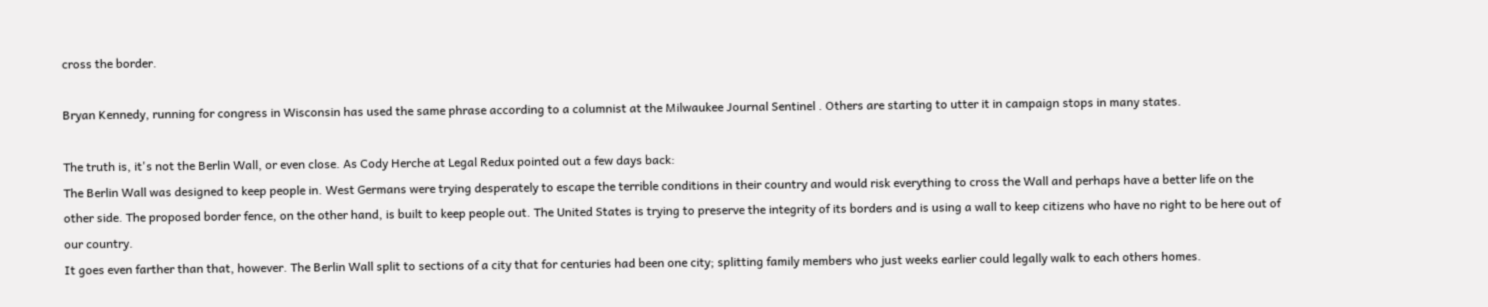cross the border.

Bryan Kennedy, running for congress in Wisconsin has used the same phrase according to a columnist at the Milwaukee Journal Sentinel . Others are starting to utter it in campaign stops in many states.

The truth is, it's not the Berlin Wall, or even close. As Cody Herche at Legal Redux pointed out a few days back:
The Berlin Wall was designed to keep people in. West Germans were trying desperately to escape the terrible conditions in their country and would risk everything to cross the Wall and perhaps have a better life on the other side. The proposed border fence, on the other hand, is built to keep people out. The United States is trying to preserve the integrity of its borders and is using a wall to keep citizens who have no right to be here out of our country.
It goes even farther than that, however. The Berlin Wall split to sections of a city that for centuries had been one city; splitting family members who just weeks earlier could legally walk to each others homes.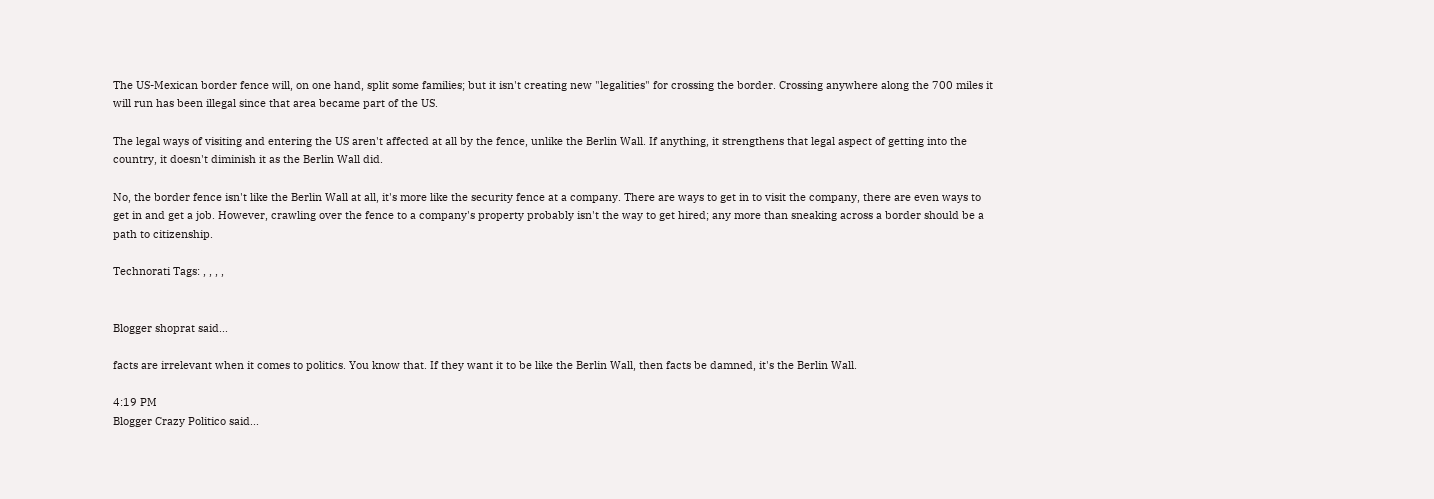The US-Mexican border fence will, on one hand, split some families; but it isn't creating new "legalities" for crossing the border. Crossing anywhere along the 700 miles it will run has been illegal since that area became part of the US.

The legal ways of visiting and entering the US aren't affected at all by the fence, unlike the Berlin Wall. If anything, it strengthens that legal aspect of getting into the country, it doesn't diminish it as the Berlin Wall did.

No, the border fence isn't like the Berlin Wall at all, it's more like the security fence at a company. There are ways to get in to visit the company, there are even ways to get in and get a job. However, crawling over the fence to a company's property probably isn't the way to get hired; any more than sneaking across a border should be a path to citizenship.

Technorati Tags: , , , ,


Blogger shoprat said...

facts are irrelevant when it comes to politics. You know that. If they want it to be like the Berlin Wall, then facts be damned, it's the Berlin Wall.

4:19 PM
Blogger Crazy Politico said...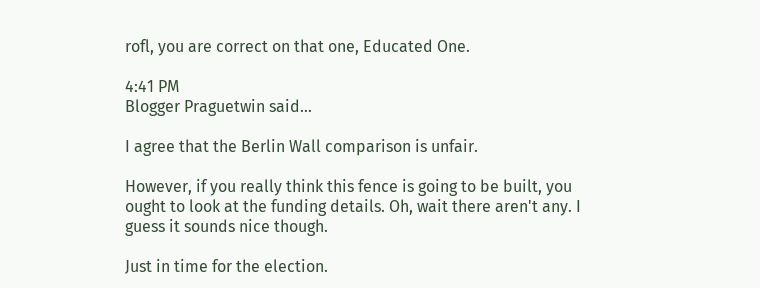rofl, you are correct on that one, Educated One.

4:41 PM
Blogger Praguetwin said...

I agree that the Berlin Wall comparison is unfair.

However, if you really think this fence is going to be built, you ought to look at the funding details. Oh, wait there aren't any. I guess it sounds nice though.

Just in time for the election.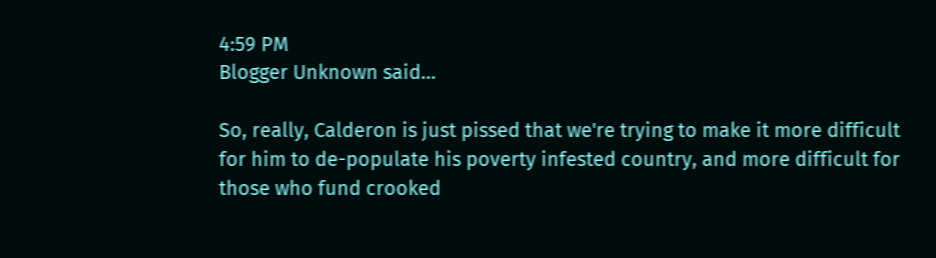4:59 PM
Blogger Unknown said...

So, really, Calderon is just pissed that we're trying to make it more difficult for him to de-populate his poverty infested country, and more difficult for those who fund crooked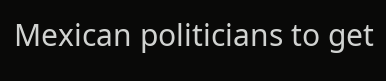Mexican politicians to get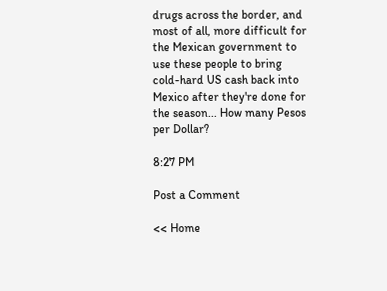drugs across the border, and most of all, more difficult for the Mexican government to use these people to bring cold-hard US cash back into Mexico after they're done for the season... How many Pesos per Dollar?

8:27 PM

Post a Comment

<< Home